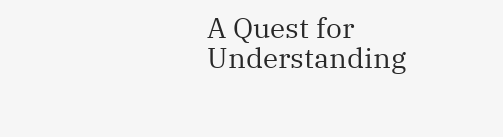A Quest for Understanding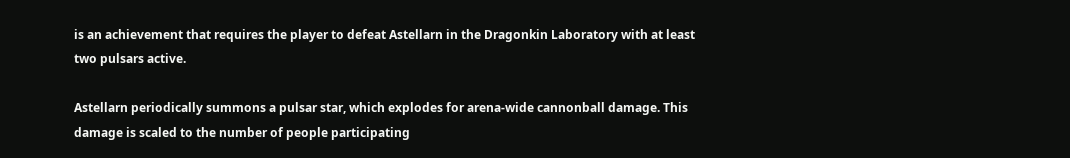is an achievement that requires the player to defeat Astellarn in the Dragonkin Laboratory with at least two pulsars active.

Astellarn periodically summons a pulsar star, which explodes for arena-wide cannonball damage. This damage is scaled to the number of people participating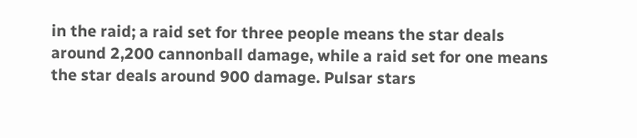in the raid; a raid set for three people means the star deals around 2,200 cannonball damage, while a raid set for one means the star deals around 900 damage. Pulsar stars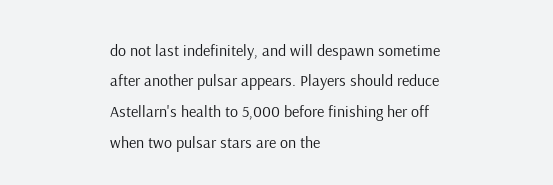do not last indefinitely, and will despawn sometime after another pulsar appears. Players should reduce Astellarn's health to 5,000 before finishing her off when two pulsar stars are on the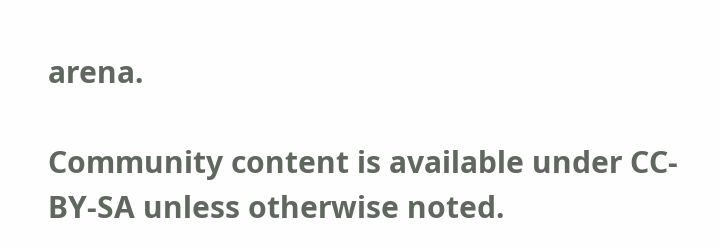arena.

Community content is available under CC-BY-SA unless otherwise noted.